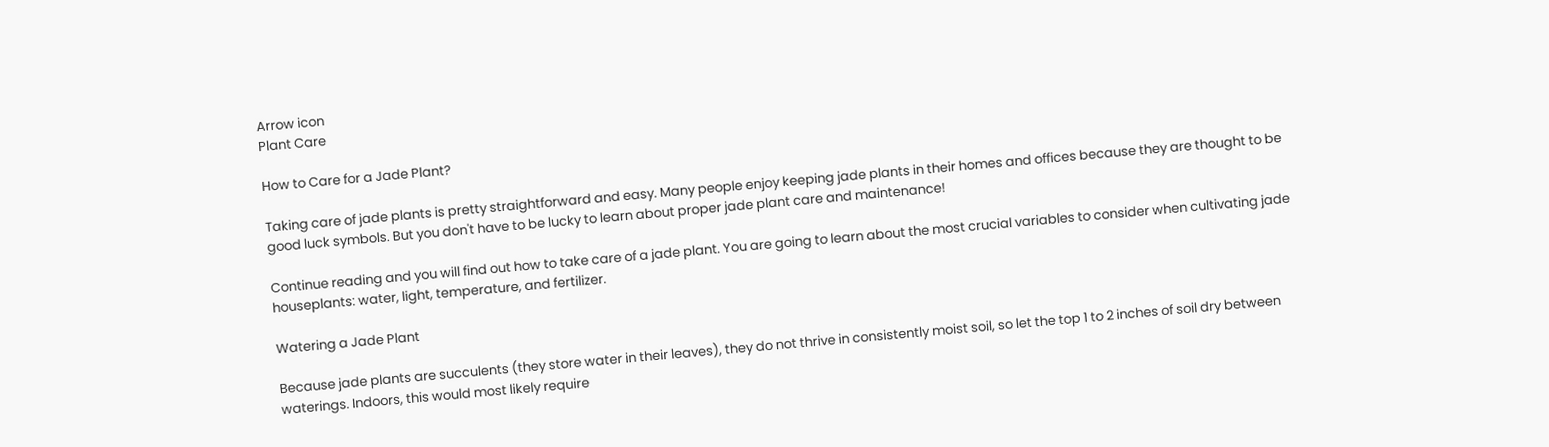Arrow icon
Plant Care

How to Care for a Jade Plant?

Taking care of jade plants is pretty straightforward and easy. Many people enjoy keeping jade plants in their homes and offices because they are thought to be good luck symbols. But you don't have to be lucky to learn about proper jade plant care and maintenance!

Continue reading and you will find out how to take care of a jade plant. You are going to learn about the most crucial variables to consider when cultivating jade houseplants: water, light, temperature, and fertilizer.

Watering a Jade Plant

Because jade plants are succulents (they store water in their leaves), they do not thrive in consistently moist soil, so let the top 1 to 2 inches of soil dry between waterings. Indoors, this would most likely require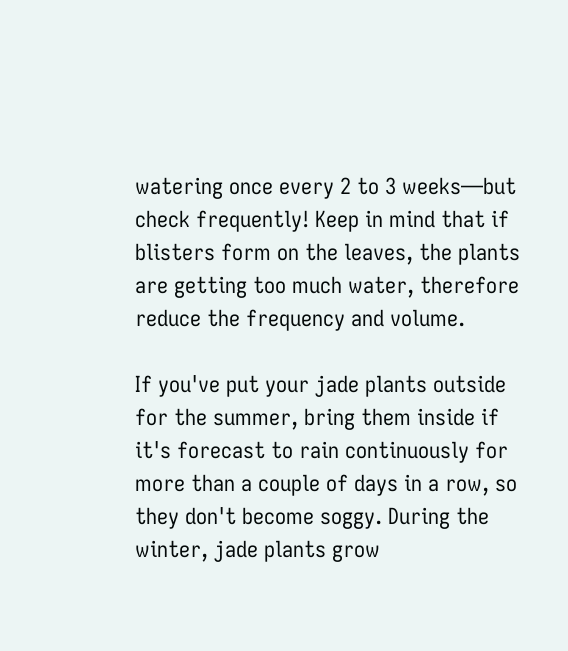watering once every 2 to 3 weeks—but check frequently! Keep in mind that if blisters form on the leaves, the plants are getting too much water, therefore reduce the frequency and volume.

If you've put your jade plants outside for the summer, bring them inside if it's forecast to rain continuously for more than a couple of days in a row, so they don't become soggy. During the winter, jade plants grow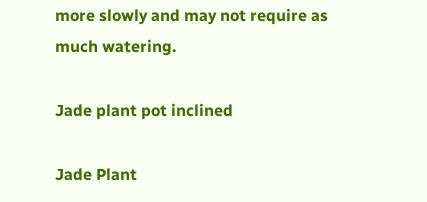more slowly and may not require as much watering.

Jade plant pot inclined

Jade Plant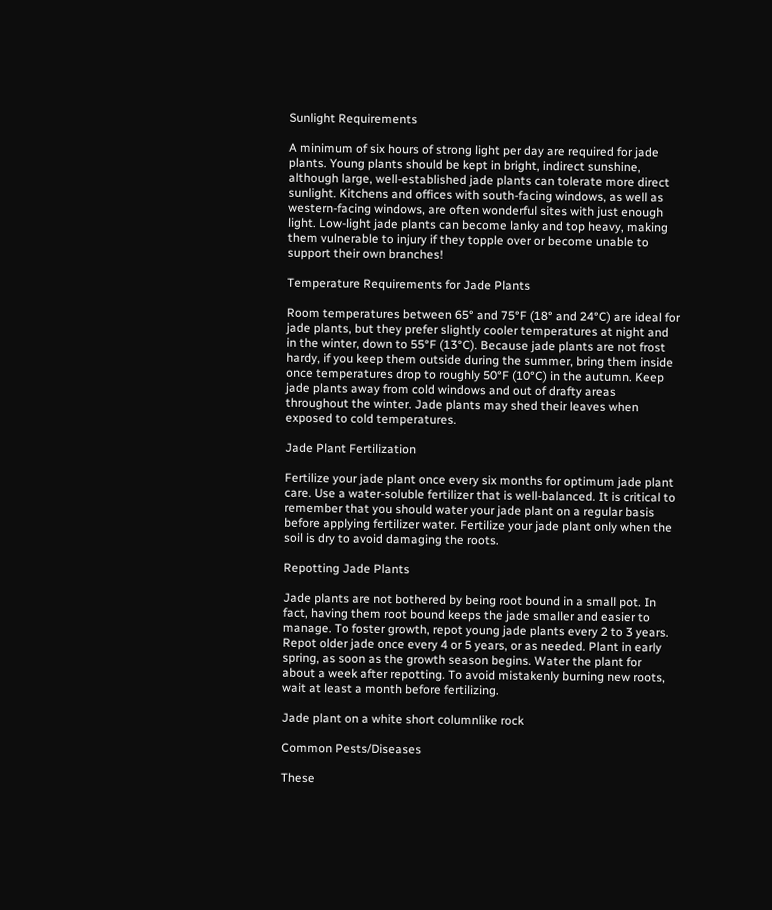Sunlight Requirements

A minimum of six hours of strong light per day are required for jade plants. Young plants should be kept in bright, indirect sunshine, although large, well-established jade plants can tolerate more direct sunlight. Kitchens and offices with south-facing windows, as well as western-facing windows, are often wonderful sites with just enough light. Low-light jade plants can become lanky and top heavy, making them vulnerable to injury if they topple over or become unable to support their own branches!

Temperature Requirements for Jade Plants

Room temperatures between 65° and 75°F (18° and 24°C) are ideal for jade plants, but they prefer slightly cooler temperatures at night and in the winter, down to 55°F (13°C). Because jade plants are not frost hardy, if you keep them outside during the summer, bring them inside once temperatures drop to roughly 50°F (10°C) in the autumn. Keep jade plants away from cold windows and out of drafty areas throughout the winter. Jade plants may shed their leaves when exposed to cold temperatures.

Jade Plant Fertilization

Fertilize your jade plant once every six months for optimum jade plant care. Use a water-soluble fertilizer that is well-balanced. It is critical to remember that you should water your jade plant on a regular basis before applying fertilizer water. Fertilize your jade plant only when the soil is dry to avoid damaging the roots.

Repotting Jade Plants

Jade plants are not bothered by being root bound in a small pot. In fact, having them root bound keeps the jade smaller and easier to manage. To foster growth, repot young jade plants every 2 to 3 years. Repot older jade once every 4 or 5 years, or as needed. Plant in early spring, as soon as the growth season begins. Water the plant for about a week after repotting. To avoid mistakenly burning new roots, wait at least a month before fertilizing.

Jade plant on a white short columnlike rock

Common Pests/Diseases

These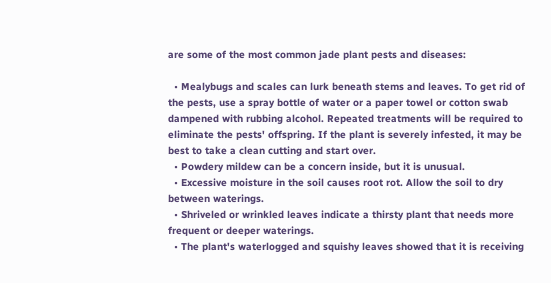are some of the most common jade plant pests and diseases:

  • Mealybugs and scales can lurk beneath stems and leaves. To get rid of the pests, use a spray bottle of water or a paper towel or cotton swab dampened with rubbing alcohol. Repeated treatments will be required to eliminate the pests' offspring. If the plant is severely infested, it may be best to take a clean cutting and start over.
  • Powdery mildew can be a concern inside, but it is unusual.
  • Excessive moisture in the soil causes root rot. Allow the soil to dry between waterings.
  • Shriveled or wrinkled leaves indicate a thirsty plant that needs more frequent or deeper waterings.
  • The plant's waterlogged and squishy leaves showed that it is receiving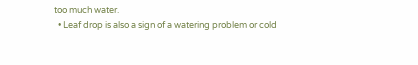too much water.
  • Leaf drop is also a sign of a watering problem or cold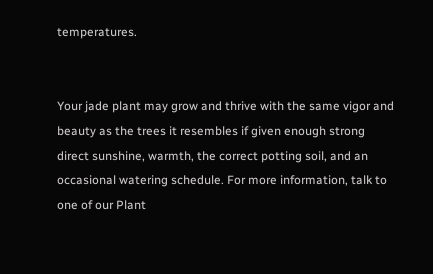temperatures.


Your jade plant may grow and thrive with the same vigor and beauty as the trees it resembles if given enough strong direct sunshine, warmth, the correct potting soil, and an occasional watering schedule. For more information, talk to one of our Plant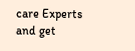care Experts and get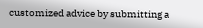customized advice by submitting a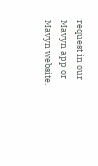request in our Mavyn app or Mavyn website.